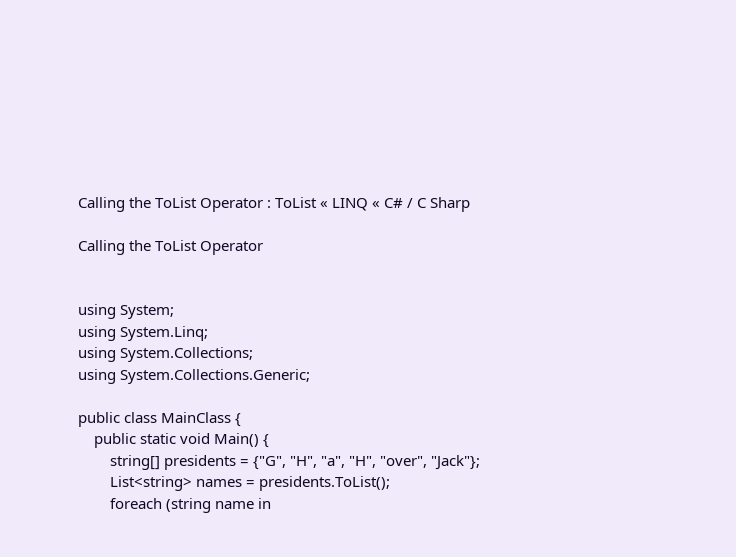Calling the ToList Operator : ToList « LINQ « C# / C Sharp

Calling the ToList Operator


using System;
using System.Linq;
using System.Collections;
using System.Collections.Generic;

public class MainClass {
    public static void Main() {
        string[] presidents = {"G", "H", "a", "H", "over", "Jack"};
        List<string> names = presidents.ToList();
        foreach (string name in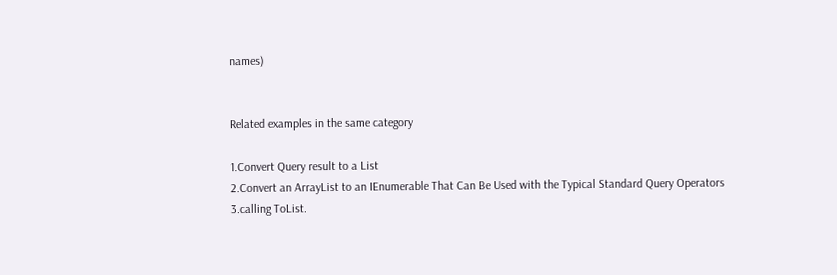names)


Related examples in the same category

1.Convert Query result to a List
2.Convert an ArrayList to an IEnumerable That Can Be Used with the Typical Standard Query Operators
3.calling ToList.